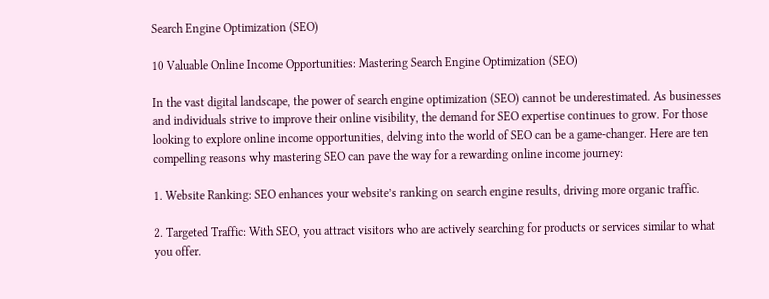Search Engine Optimization (SEO)

10 Valuable Online Income Opportunities: Mastering Search Engine Optimization (SEO)

In the vast digital landscape, the power of search engine optimization (SEO) cannot be underestimated. As businesses and individuals strive to improve their online visibility, the demand for SEO expertise continues to grow. For those looking to explore online income opportunities, delving into the world of SEO can be a game-changer. Here are ten compelling reasons why mastering SEO can pave the way for a rewarding online income journey:

1. Website Ranking: SEO enhances your website’s ranking on search engine results, driving more organic traffic.

2. Targeted Traffic: With SEO, you attract visitors who are actively searching for products or services similar to what you offer.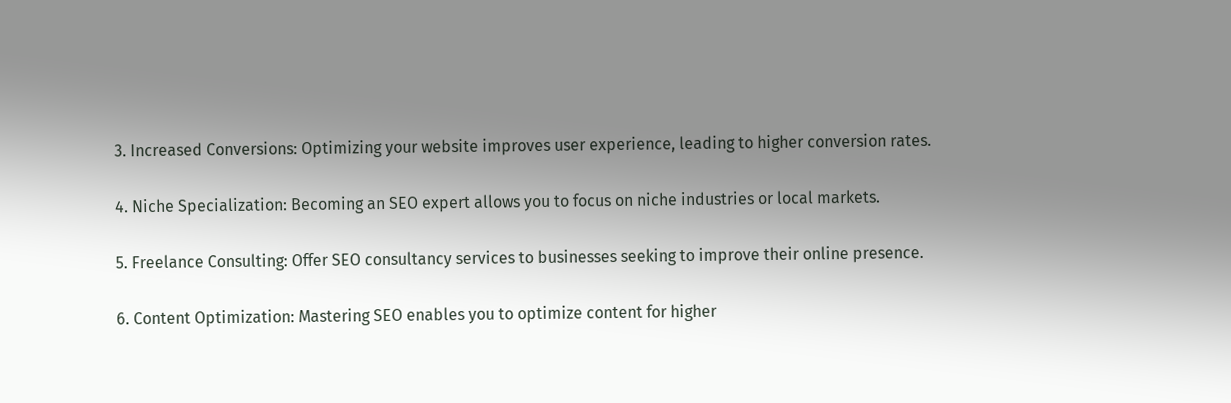3. Increased Conversions: Optimizing your website improves user experience, leading to higher conversion rates.

4. Niche Specialization: Becoming an SEO expert allows you to focus on niche industries or local markets.

5. Freelance Consulting: Offer SEO consultancy services to businesses seeking to improve their online presence.

6. Content Optimization: Mastering SEO enables you to optimize content for higher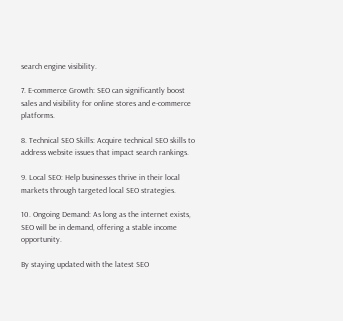search engine visibility.

7. E-commerce Growth: SEO can significantly boost sales and visibility for online stores and e-commerce platforms.

8. Technical SEO Skills: Acquire technical SEO skills to address website issues that impact search rankings.

9. Local SEO: Help businesses thrive in their local markets through targeted local SEO strategies.

10. Ongoing Demand: As long as the internet exists, SEO will be in demand, offering a stable income opportunity.

By staying updated with the latest SEO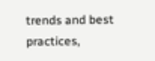trends and best practices,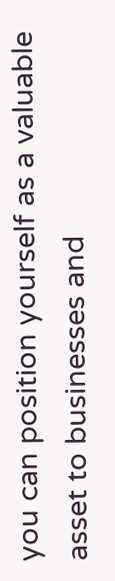you can position yourself as a valuable asset to businesses and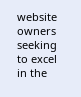website owners seeking to excel in the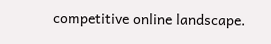competitive online landscape.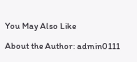You May Also Like

About the Author: admin0111